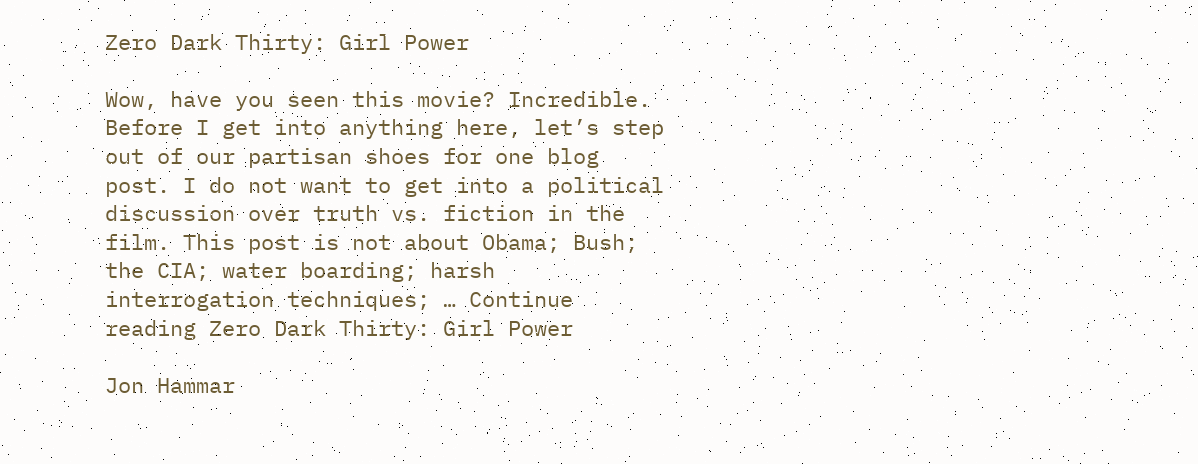Zero Dark Thirty: Girl Power

Wow, have you seen this movie? Incredible. Before I get into anything here, let’s step out of our partisan shoes for one blog post. I do not want to get into a political discussion over truth vs. fiction in the film. This post is not about Obama; Bush; the CIA; water boarding; harsh interrogation techniques; … Continue reading Zero Dark Thirty: Girl Power

Jon Hammar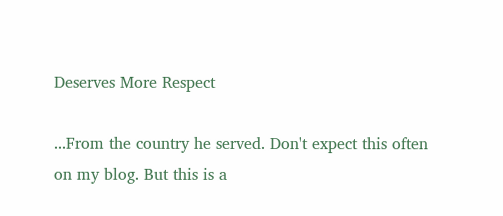Deserves More Respect

...From the country he served. Don't expect this often on my blog. But this is a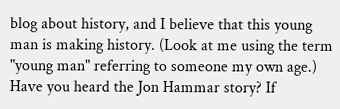blog about history, and I believe that this young man is making history. (Look at me using the term "young man" referring to someone my own age.) Have you heard the Jon Hammar story? If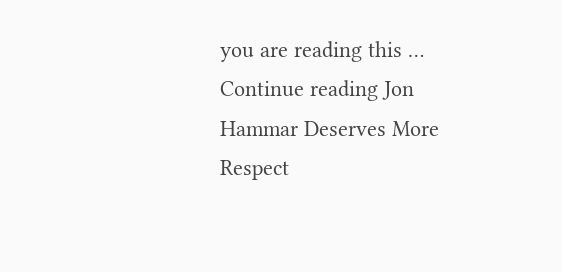you are reading this … Continue reading Jon Hammar Deserves More Respect